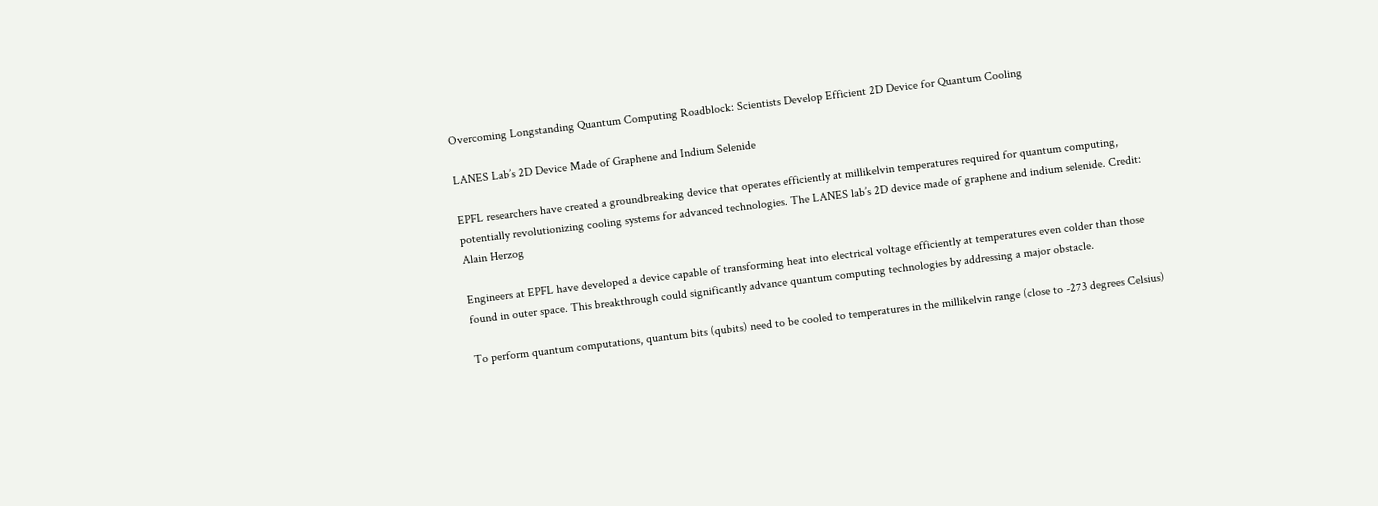Overcoming Longstanding Quantum Computing Roadblock: Scientists Develop Efficient 2D Device for Quantum Cooling

LANES Lab’s 2D Device Made of Graphene and Indium Selenide

EPFL researchers have created a groundbreaking device that operates efficiently at millikelvin temperatures required for quantum computing, potentially revolutionizing cooling systems for advanced technologies. The LANES lab’s 2D device made of graphene and indium selenide. Credit: Alain Herzog

Engineers at EPFL have developed a device capable of transforming heat into electrical voltage efficiently at temperatures even colder than those found in outer space. This breakthrough could significantly advance quantum computing technologies by addressing a major obstacle.

To perform quantum computations, quantum bits (qubits) need to be cooled to temperatures in the millikelvin range (close to -273 degrees Celsius)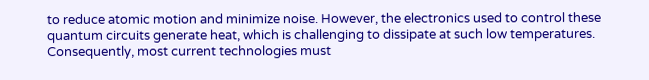to reduce atomic motion and minimize noise. However, the electronics used to control these quantum circuits generate heat, which is challenging to dissipate at such low temperatures. Consequently, most current technologies must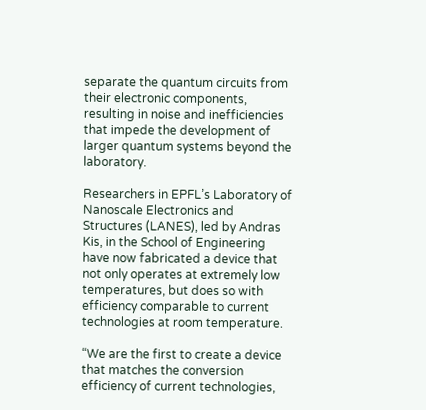separate the quantum circuits from their electronic components, resulting in noise and inefficiencies that impede the development of larger quantum systems beyond the laboratory.

Researchers in EPFL’s Laboratory of Nanoscale Electronics and Structures (LANES), led by Andras Kis, in the School of Engineering have now fabricated a device that not only operates at extremely low temperatures, but does so with efficiency comparable to current technologies at room temperature.

“We are the first to create a device that matches the conversion efficiency of current technologies,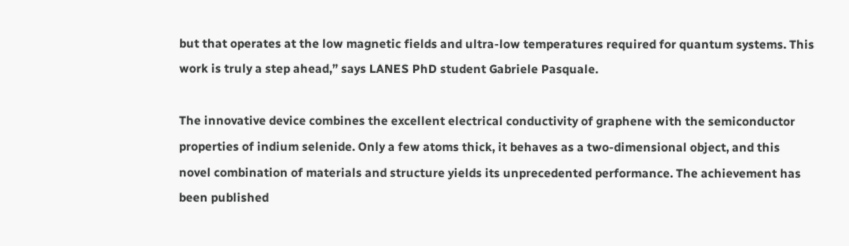but that operates at the low magnetic fields and ultra-low temperatures required for quantum systems. This work is truly a step ahead,” says LANES PhD student Gabriele Pasquale.

The innovative device combines the excellent electrical conductivity of graphene with the semiconductor properties of indium selenide. Only a few atoms thick, it behaves as a two-dimensional object, and this novel combination of materials and structure yields its unprecedented performance. The achievement has been published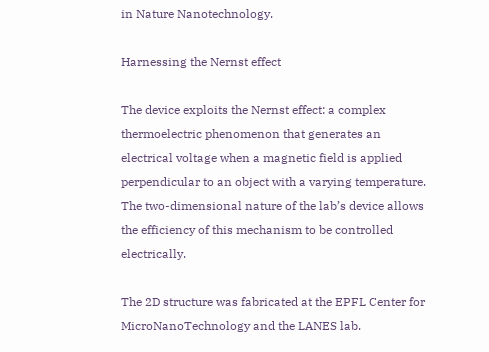in Nature Nanotechnology.

Harnessing the Nernst effect

The device exploits the Nernst effect: a complex thermoelectric phenomenon that generates an electrical voltage when a magnetic field is applied perpendicular to an object with a varying temperature. The two-dimensional nature of the lab’s device allows the efficiency of this mechanism to be controlled electrically.

The 2D structure was fabricated at the EPFL Center for MicroNanoTechnology and the LANES lab.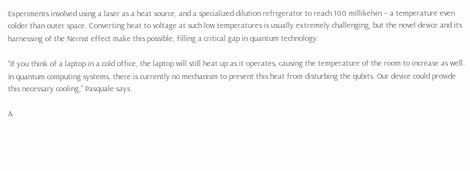Experiments involved using a laser as a heat source, and a specialized dilution refrigerator to reach 100 millikelvin – a temperature even colder than outer space. Converting heat to voltage at such low temperatures is usually extremely challenging, but the novel device and its harnessing of the Nernst effect make this possible, filling a critical gap in quantum technology.

“If you think of a laptop in a cold office, the laptop will still heat up as it operates, causing the temperature of the room to increase as well. In quantum computing systems, there is currently no mechanism to prevent this heat from disturbing the qubits. Our device could provide this necessary cooling,” Pasquale says.

A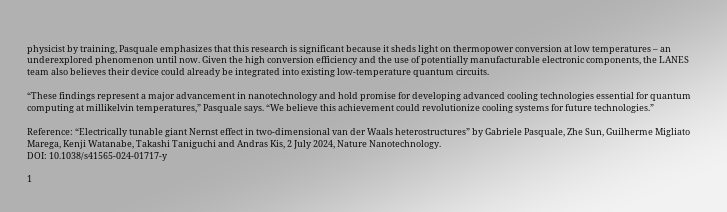physicist by training, Pasquale emphasizes that this research is significant because it sheds light on thermopower conversion at low temperatures – an underexplored phenomenon until now. Given the high conversion efficiency and the use of potentially manufacturable electronic components, the LANES team also believes their device could already be integrated into existing low-temperature quantum circuits.

“These findings represent a major advancement in nanotechnology and hold promise for developing advanced cooling technologies essential for quantum computing at millikelvin temperatures,” Pasquale says. “We believe this achievement could revolutionize cooling systems for future technologies.”

Reference: “Electrically tunable giant Nernst effect in two-dimensional van der Waals heterostructures” by Gabriele Pasquale, Zhe Sun, Guilherme Migliato Marega, Kenji Watanabe, Takashi Taniguchi and Andras Kis, 2 July 2024, Nature Nanotechnology.
DOI: 10.1038/s41565-024-01717-y

1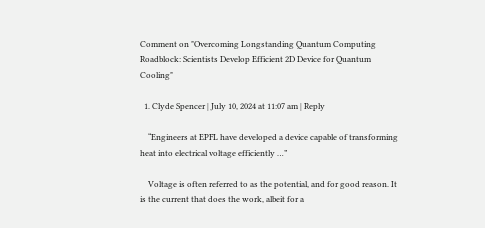Comment on "Overcoming Longstanding Quantum Computing Roadblock: Scientists Develop Efficient 2D Device for Quantum Cooling"

  1. Clyde Spencer | July 10, 2024 at 11:07 am | Reply

    “Engineers at EPFL have developed a device capable of transforming heat into electrical voltage efficiently …”

    Voltage is often referred to as the potential, and for good reason. It is the current that does the work, albeit for a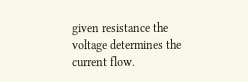given resistance the voltage determines the current flow.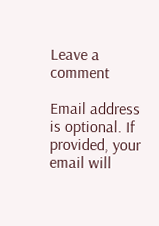Leave a comment

Email address is optional. If provided, your email will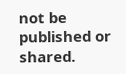not be published or shared.